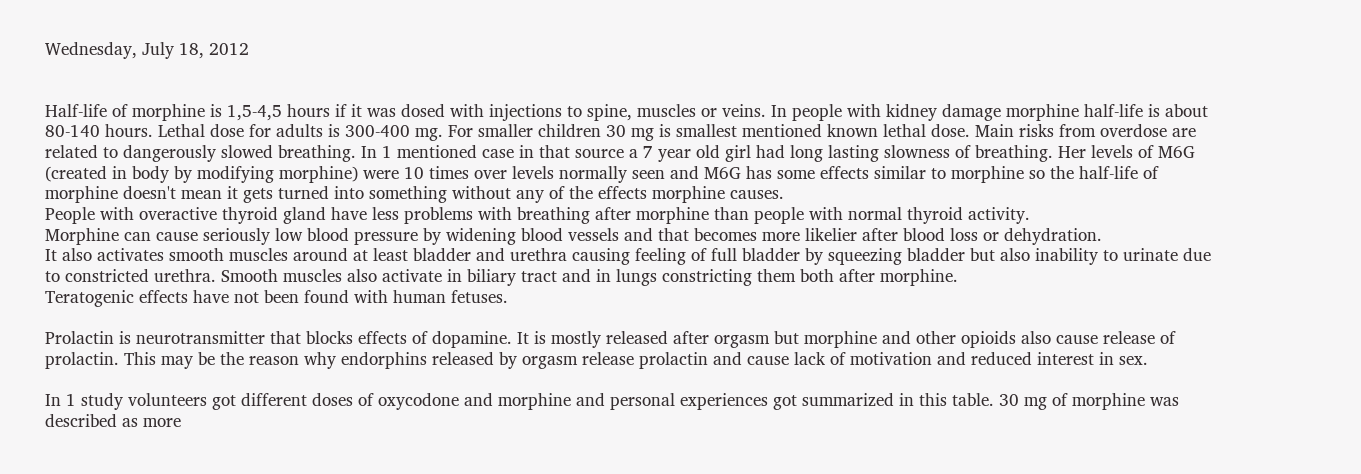Wednesday, July 18, 2012


Half-life of morphine is 1,5-4,5 hours if it was dosed with injections to spine, muscles or veins. In people with kidney damage morphine half-life is about 80-140 hours. Lethal dose for adults is 300-400 mg. For smaller children 30 mg is smallest mentioned known lethal dose. Main risks from overdose are related to dangerously slowed breathing. In 1 mentioned case in that source a 7 year old girl had long lasting slowness of breathing. Her levels of M6G (created in body by modifying morphine) were 10 times over levels normally seen and M6G has some effects similar to morphine so the half-life of morphine doesn't mean it gets turned into something without any of the effects morphine causes.
People with overactive thyroid gland have less problems with breathing after morphine than people with normal thyroid activity.
Morphine can cause seriously low blood pressure by widening blood vessels and that becomes more likelier after blood loss or dehydration.
It also activates smooth muscles around at least bladder and urethra causing feeling of full bladder by squeezing bladder but also inability to urinate due to constricted urethra. Smooth muscles also activate in biliary tract and in lungs constricting them both after morphine.
Teratogenic effects have not been found with human fetuses.

Prolactin is neurotransmitter that blocks effects of dopamine. It is mostly released after orgasm but morphine and other opioids also cause release of prolactin. This may be the reason why endorphins released by orgasm release prolactin and cause lack of motivation and reduced interest in sex.

In 1 study volunteers got different doses of oxycodone and morphine and personal experiences got summarized in this table. 30 mg of morphine was described as more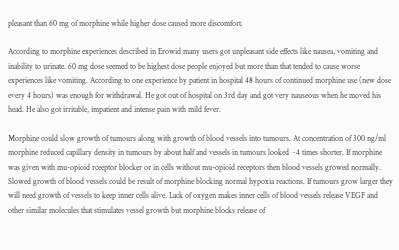pleasant than 60 mg of morphine while higher dose caused more discomfort.

According to morphine experiences described in Erowid many users got unpleasant side effects like nausea, vomiting and inability to urinate. 60 mg dose seemed to be highest dose people enjoyed but more than that tended to cause worse experiences like vomiting. According to one experience by patient in hospital 48 hours of continued morphine use (new dose every 4 hours) was enough for withdrawal. He got out of hospital on 3rd day and got very nauseous when he moved his head. He also got irritable, impatient and intense pain with mild fever.

Morphine could slow growth of tumours along with growth of blood vessels into tumours. At concentration of 300 ng/ml morphine reduced capillary density in tumours by about half and vessels in tumours looked ~4 times shorter. If morphine was given with mu-opioid rceeptor blocker or in cells without mu-opioid receptors then blood vessels growed normally. Slowed growth of blood vessels could be result of morphine blocking normal hypoxia reactions. If tumours grow larger they will need growth of vessels to keep inner cells alive. Lack of oxygen makes inner cells of blood vessels release VEGF and other similar molecules that stimulates vessel growth but morphine blocks release of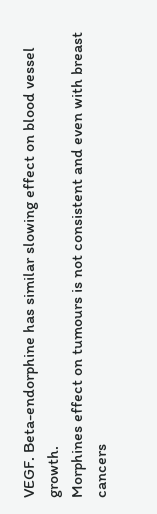VEGF. Beta-endorphine has similar slowing effect on blood vessel growth.
Morphines effect on tumours is not consistent and even with breast cancers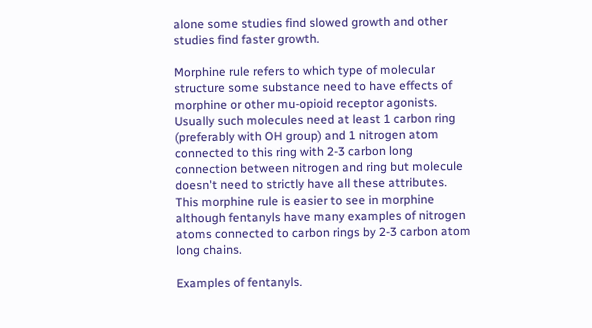alone some studies find slowed growth and other studies find faster growth.

Morphine rule refers to which type of molecular structure some substance need to have effects of morphine or other mu-opioid receptor agonists. Usually such molecules need at least 1 carbon ring (preferably with OH group) and 1 nitrogen atom connected to this ring with 2-3 carbon long connection between nitrogen and ring but molecule doesn't need to strictly have all these attributes. This morphine rule is easier to see in morphine although fentanyls have many examples of nitrogen atoms connected to carbon rings by 2-3 carbon atom long chains.

Examples of fentanyls.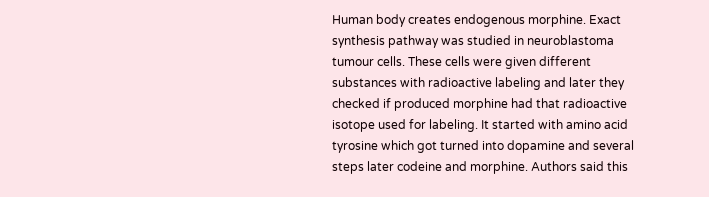Human body creates endogenous morphine. Exact synthesis pathway was studied in neuroblastoma tumour cells. These cells were given different substances with radioactive labeling and later they checked if produced morphine had that radioactive isotope used for labeling. It started with amino acid tyrosine which got turned into dopamine and several steps later codeine and morphine. Authors said this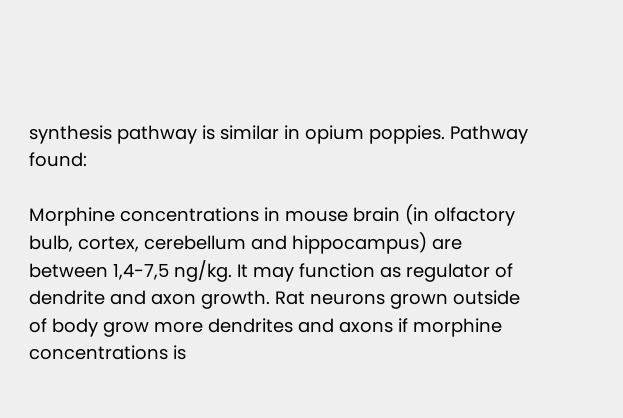synthesis pathway is similar in opium poppies. Pathway found:

Morphine concentrations in mouse brain (in olfactory bulb, cortex, cerebellum and hippocampus) are between 1,4-7,5 ng/kg. It may function as regulator of dendrite and axon growth. Rat neurons grown outside of body grow more dendrites and axons if morphine concentrations is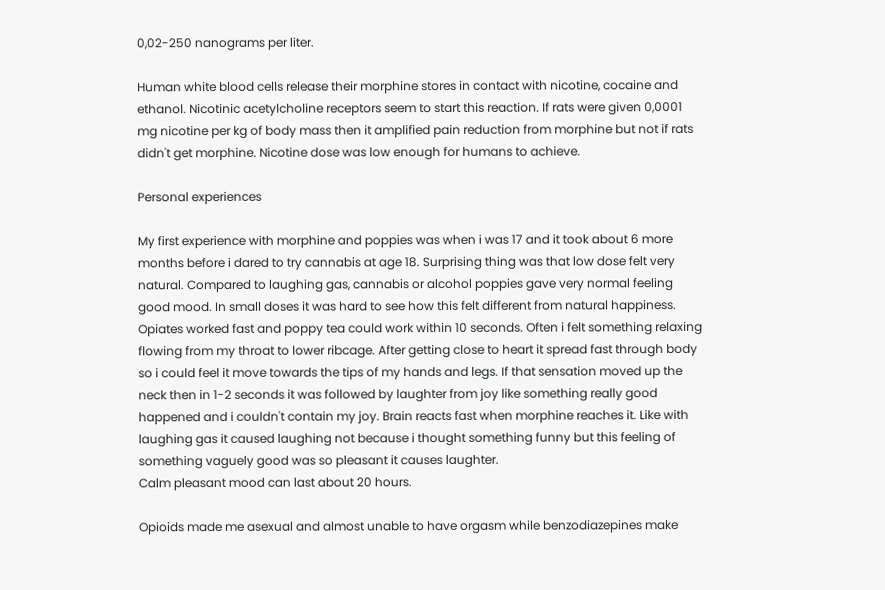0,02-250 nanograms per liter.

Human white blood cells release their morphine stores in contact with nicotine, cocaine and ethanol. Nicotinic acetylcholine receptors seem to start this reaction. If rats were given 0,0001 mg nicotine per kg of body mass then it amplified pain reduction from morphine but not if rats didn't get morphine. Nicotine dose was low enough for humans to achieve.

Personal experiences

My first experience with morphine and poppies was when i was 17 and it took about 6 more months before i dared to try cannabis at age 18. Surprising thing was that low dose felt very natural. Compared to laughing gas, cannabis or alcohol poppies gave very normal feeling good mood. In small doses it was hard to see how this felt different from natural happiness.
Opiates worked fast and poppy tea could work within 10 seconds. Often i felt something relaxing flowing from my throat to lower ribcage. After getting close to heart it spread fast through body so i could feel it move towards the tips of my hands and legs. If that sensation moved up the neck then in 1-2 seconds it was followed by laughter from joy like something really good happened and i couldn't contain my joy. Brain reacts fast when morphine reaches it. Like with laughing gas it caused laughing not because i thought something funny but this feeling of something vaguely good was so pleasant it causes laughter.
Calm pleasant mood can last about 20 hours.

Opioids made me asexual and almost unable to have orgasm while benzodiazepines make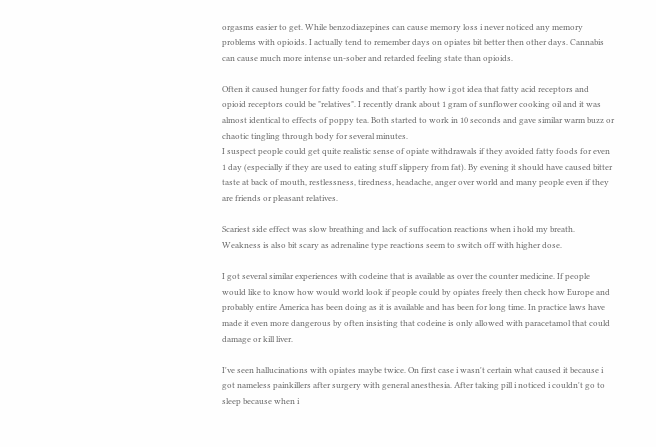orgasms easier to get. While benzodiazepines can cause memory loss i never noticed any memory problems with opioids. I actually tend to remember days on opiates bit better then other days. Cannabis can cause much more intense un-sober and retarded feeling state than opioids.

Often it caused hunger for fatty foods and that's partly how i got idea that fatty acid receptors and opioid receptors could be "relatives". I recently drank about 1 gram of sunflower cooking oil and it was almost identical to effects of poppy tea. Both started to work in 10 seconds and gave similar warm buzz or chaotic tingling through body for several minutes.
I suspect people could get quite realistic sense of opiate withdrawals if they avoided fatty foods for even 1 day (especially if they are used to eating stuff slippery from fat). By evening it should have caused bitter taste at back of mouth, restlessness, tiredness, headache, anger over world and many people even if they are friends or pleasant relatives.

Scariest side effect was slow breathing and lack of suffocation reactions when i hold my breath. Weakness is also bit scary as adrenaline type reactions seem to switch off with higher dose.

I got several similar experiences with codeine that is available as over the counter medicine. If people would like to know how would world look if people could by opiates freely then check how Europe and probably entire America has been doing as it is available and has been for long time. In practice laws have made it even more dangerous by often insisting that codeine is only allowed with paracetamol that could damage or kill liver.

I've seen hallucinations with opiates maybe twice. On first case i wasn't certain what caused it because i got nameless painkillers after surgery with general anesthesia. After taking pill i noticed i couldn't go to sleep because when i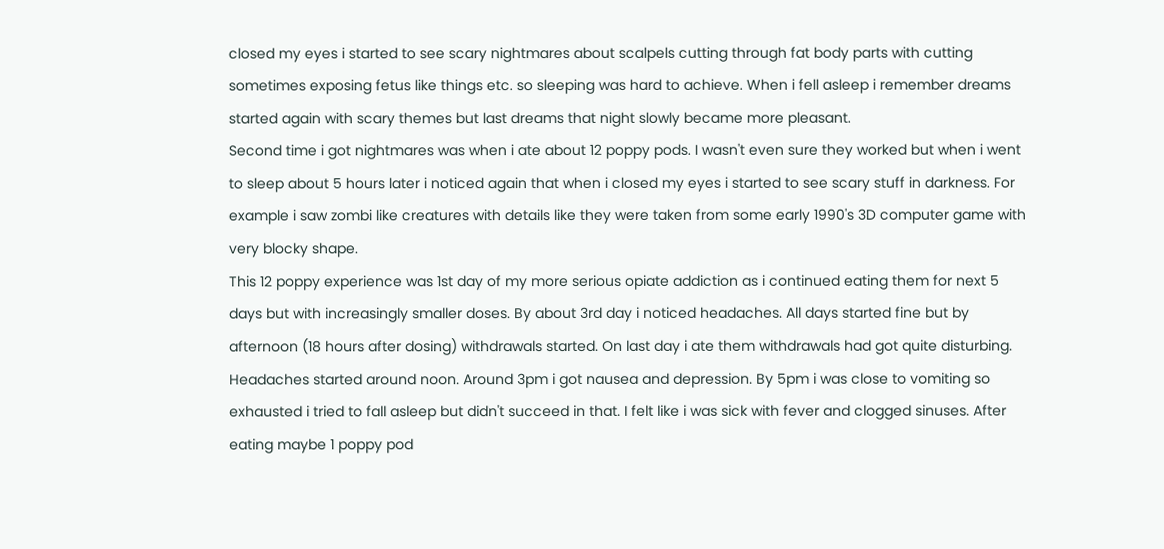closed my eyes i started to see scary nightmares about scalpels cutting through fat body parts with cutting sometimes exposing fetus like things etc. so sleeping was hard to achieve. When i fell asleep i remember dreams started again with scary themes but last dreams that night slowly became more pleasant.
Second time i got nightmares was when i ate about 12 poppy pods. I wasn't even sure they worked but when i went to sleep about 5 hours later i noticed again that when i closed my eyes i started to see scary stuff in darkness. For example i saw zombi like creatures with details like they were taken from some early 1990's 3D computer game with very blocky shape.
This 12 poppy experience was 1st day of my more serious opiate addiction as i continued eating them for next 5 days but with increasingly smaller doses. By about 3rd day i noticed headaches. All days started fine but by afternoon (18 hours after dosing) withdrawals started. On last day i ate them withdrawals had got quite disturbing. Headaches started around noon. Around 3pm i got nausea and depression. By 5pm i was close to vomiting so exhausted i tried to fall asleep but didn't succeed in that. I felt like i was sick with fever and clogged sinuses. After eating maybe 1 poppy pod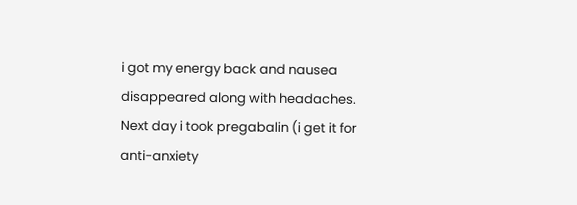i got my energy back and nausea disappeared along with headaches. Next day i took pregabalin (i get it for anti-anxiety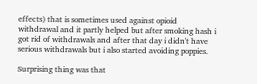effects) that is sometimes used against opioid withdrawal and it partly helped but after smoking hash i got rid of withdrawals and after that day i didn't have serious withdrawals but i also started avoiding poppies.

Surprising thing was that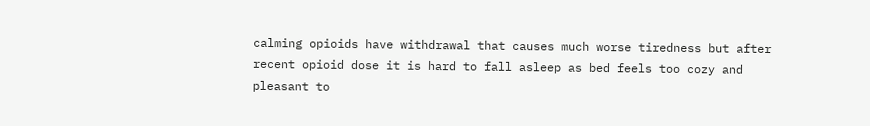calming opioids have withdrawal that causes much worse tiredness but after recent opioid dose it is hard to fall asleep as bed feels too cozy and pleasant to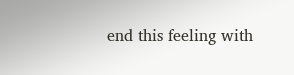end this feeling with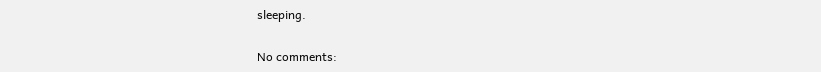sleeping.

No comments: